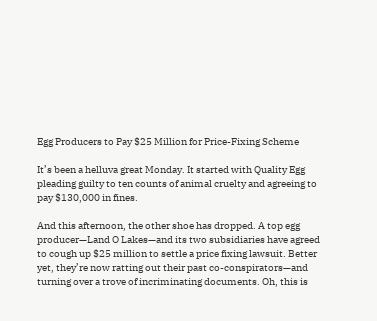Egg Producers to Pay $25 Million for Price-Fixing Scheme

It’s been a helluva great Monday. It started with Quality Egg pleading guilty to ten counts of animal cruelty and agreeing to pay $130,000 in fines.

And this afternoon, the other shoe has dropped. A top egg producer—Land O Lakes—and its two subsidiaries have agreed to cough up $25 million to settle a price fixing lawsuit. Better yet, they’re now ratting out their past co-conspirators—and turning over a trove of incriminating documents. Oh, this is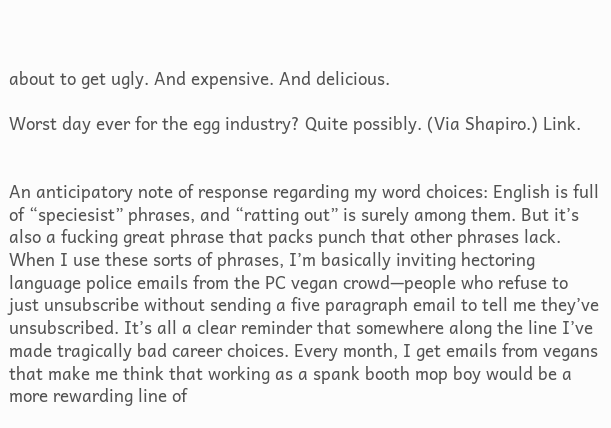about to get ugly. And expensive. And delicious.

Worst day ever for the egg industry? Quite possibly. (Via Shapiro.) Link.


An anticipatory note of response regarding my word choices: English is full of “speciesist” phrases, and “ratting out” is surely among them. But it’s also a fucking great phrase that packs punch that other phrases lack. When I use these sorts of phrases, I’m basically inviting hectoring language police emails from the PC vegan crowd—people who refuse to just unsubscribe without sending a five paragraph email to tell me they’ve unsubscribed. It’s all a clear reminder that somewhere along the line I’ve made tragically bad career choices. Every month, I get emails from vegans that make me think that working as a spank booth mop boy would be a more rewarding line of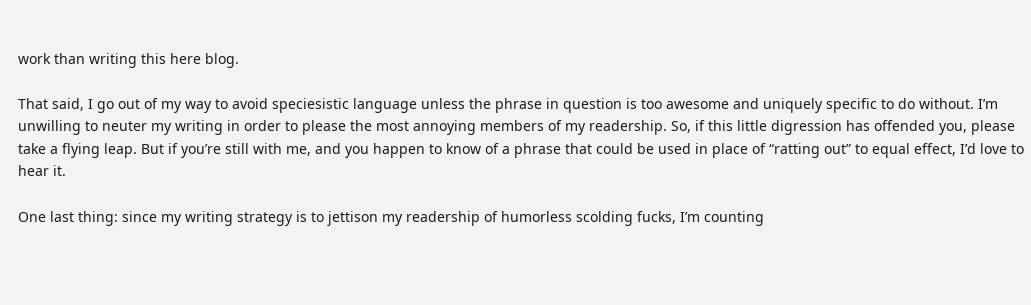work than writing this here blog.

That said, I go out of my way to avoid speciesistic language unless the phrase in question is too awesome and uniquely specific to do without. I’m unwilling to neuter my writing in order to please the most annoying members of my readership. So, if this little digression has offended you, please take a flying leap. But if you’re still with me, and you happen to know of a phrase that could be used in place of “ratting out” to equal effect, I’d love to hear it.

One last thing: since my writing strategy is to jettison my readership of humorless scolding fucks, I’m counting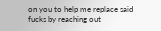on you to help me replace said fucks by reaching out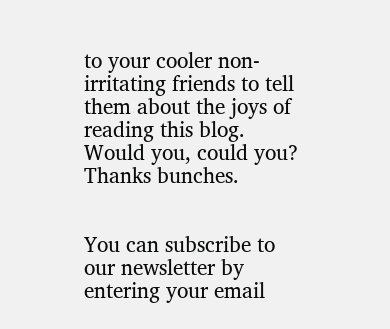to your cooler non-irritating friends to tell them about the joys of reading this blog. Would you, could you? Thanks bunches.


You can subscribe to our newsletter by entering your email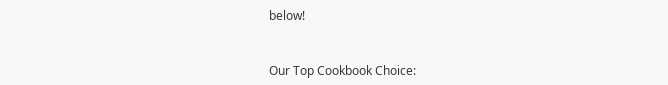below!


Our Top Cookbook Choice: